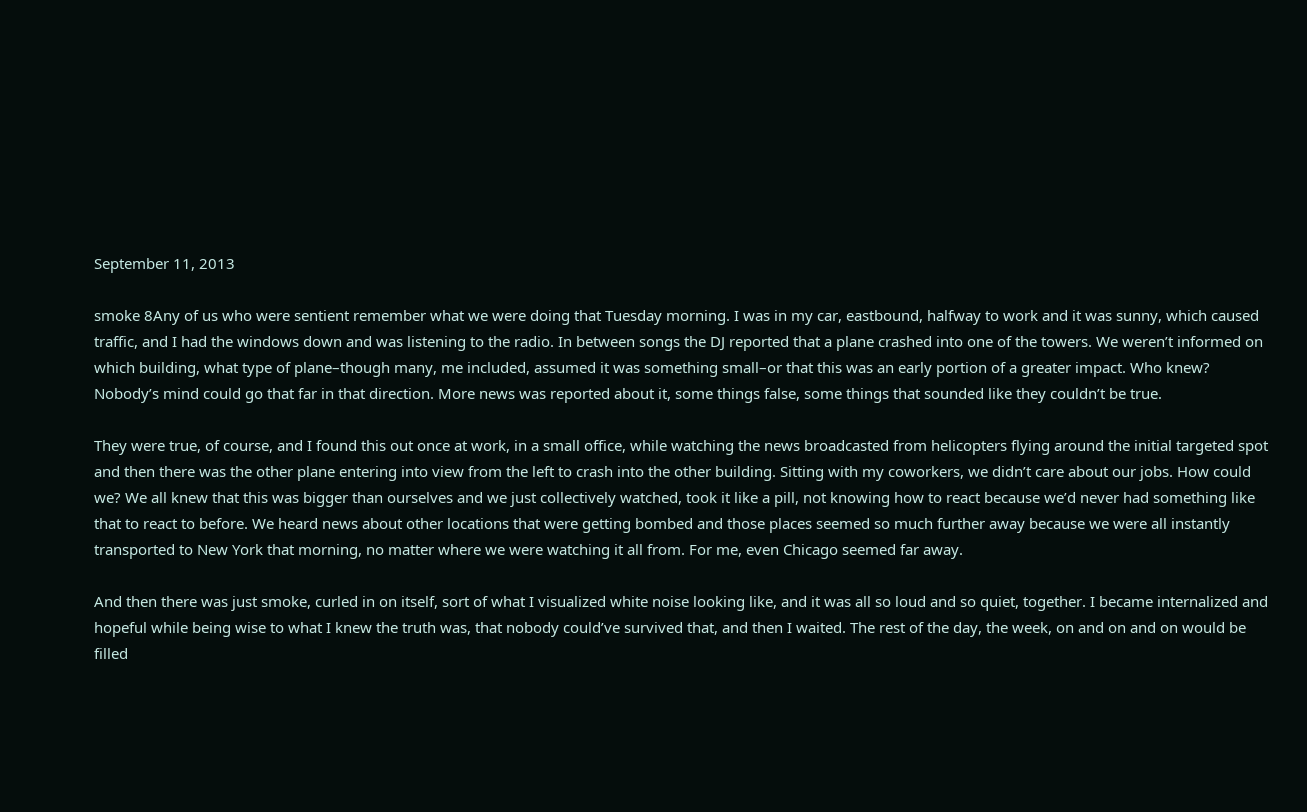September 11, 2013

smoke 8Any of us who were sentient remember what we were doing that Tuesday morning. I was in my car, eastbound, halfway to work and it was sunny, which caused traffic, and I had the windows down and was listening to the radio. In between songs the DJ reported that a plane crashed into one of the towers. We weren’t informed on which building, what type of plane–though many, me included, assumed it was something small–or that this was an early portion of a greater impact. Who knew? Nobody’s mind could go that far in that direction. More news was reported about it, some things false, some things that sounded like they couldn’t be true.

They were true, of course, and I found this out once at work, in a small office, while watching the news broadcasted from helicopters flying around the initial targeted spot and then there was the other plane entering into view from the left to crash into the other building. Sitting with my coworkers, we didn’t care about our jobs. How could we? We all knew that this was bigger than ourselves and we just collectively watched, took it like a pill, not knowing how to react because we’d never had something like that to react to before. We heard news about other locations that were getting bombed and those places seemed so much further away because we were all instantly transported to New York that morning, no matter where we were watching it all from. For me, even Chicago seemed far away.

And then there was just smoke, curled in on itself, sort of what I visualized white noise looking like, and it was all so loud and so quiet, together. I became internalized and hopeful while being wise to what I knew the truth was, that nobody could’ve survived that, and then I waited. The rest of the day, the week, on and on and on would be filled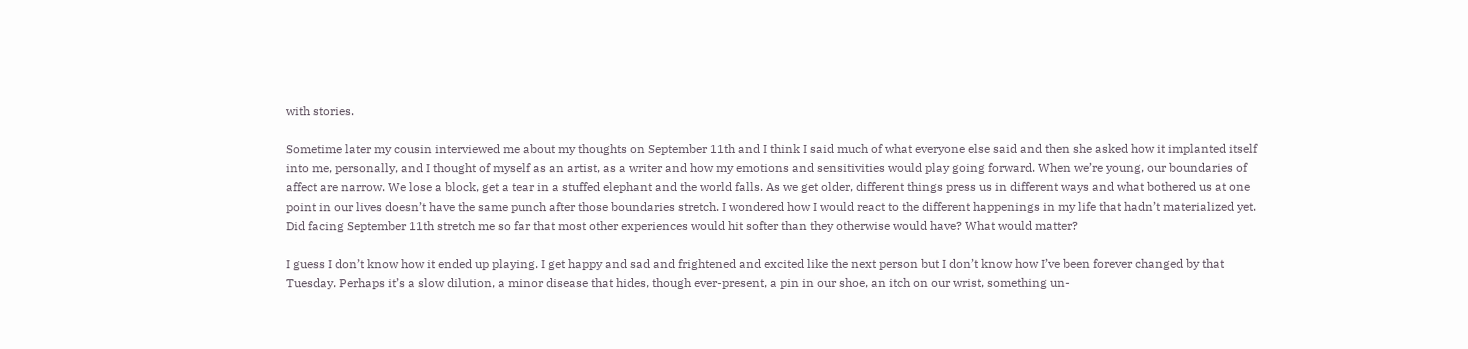with stories.

Sometime later my cousin interviewed me about my thoughts on September 11th and I think I said much of what everyone else said and then she asked how it implanted itself into me, personally, and I thought of myself as an artist, as a writer and how my emotions and sensitivities would play going forward. When we’re young, our boundaries of affect are narrow. We lose a block, get a tear in a stuffed elephant and the world falls. As we get older, different things press us in different ways and what bothered us at one point in our lives doesn’t have the same punch after those boundaries stretch. I wondered how I would react to the different happenings in my life that hadn’t materialized yet. Did facing September 11th stretch me so far that most other experiences would hit softer than they otherwise would have? What would matter?

I guess I don’t know how it ended up playing. I get happy and sad and frightened and excited like the next person but I don’t know how I’ve been forever changed by that Tuesday. Perhaps it’s a slow dilution, a minor disease that hides, though ever-present, a pin in our shoe, an itch on our wrist, something un-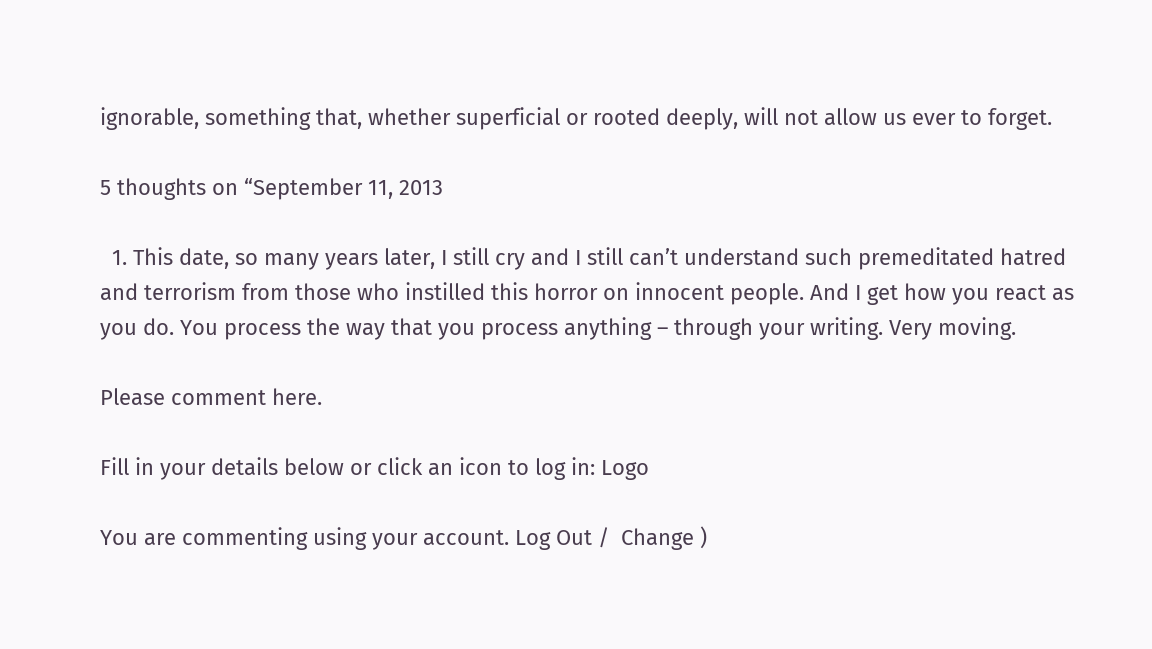ignorable, something that, whether superficial or rooted deeply, will not allow us ever to forget.

5 thoughts on “September 11, 2013

  1. This date, so many years later, I still cry and I still can’t understand such premeditated hatred and terrorism from those who instilled this horror on innocent people. And I get how you react as you do. You process the way that you process anything – through your writing. Very moving.

Please comment here.

Fill in your details below or click an icon to log in: Logo

You are commenting using your account. Log Out /  Change )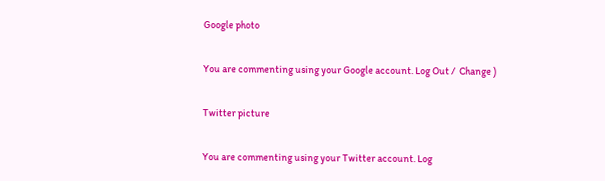Google photo

You are commenting using your Google account. Log Out /  Change )

Twitter picture

You are commenting using your Twitter account. Log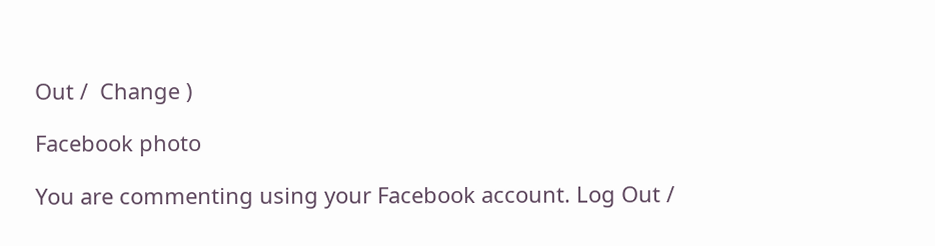Out /  Change )

Facebook photo

You are commenting using your Facebook account. Log Out /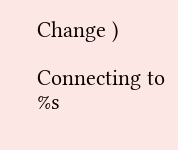Change )

Connecting to %s